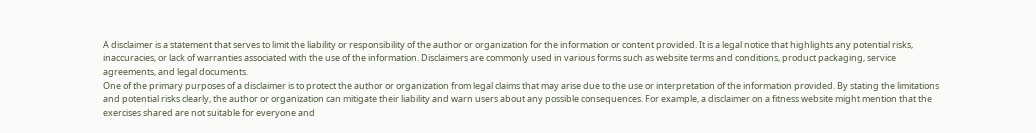A disclaimer is a statement that serves to limit the liability or responsibility of the author or organization for the information or content provided. It is a legal notice that highlights any potential risks, inaccuracies, or lack of warranties associated with the use of the information. Disclaimers are commonly used in various forms such as website terms and conditions, product packaging, service agreements, and legal documents.
One of the primary purposes of a disclaimer is to protect the author or organization from legal claims that may arise due to the use or interpretation of the information provided. By stating the limitations and potential risks clearly, the author or organization can mitigate their liability and warn users about any possible consequences. For example, a disclaimer on a fitness website might mention that the exercises shared are not suitable for everyone and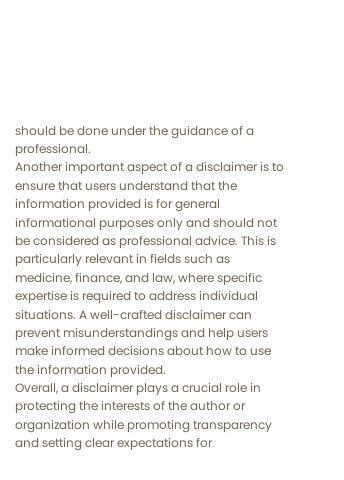should be done under the guidance of a professional.
Another important aspect of a disclaimer is to ensure that users understand that the information provided is for general informational purposes only and should not be considered as professional advice. This is particularly relevant in fields such as medicine, finance, and law, where specific expertise is required to address individual situations. A well-crafted disclaimer can prevent misunderstandings and help users make informed decisions about how to use the information provided.
Overall, a disclaimer plays a crucial role in protecting the interests of the author or organization while promoting transparency and setting clear expectations for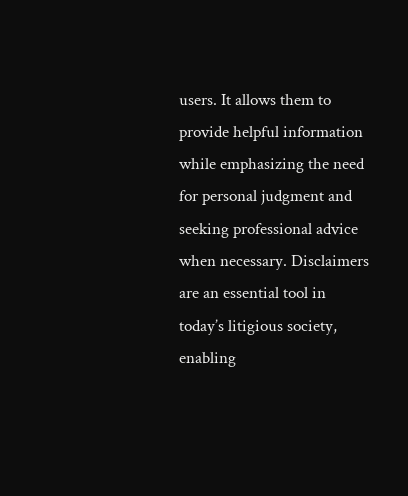users. It allows them to provide helpful information while emphasizing the need for personal judgment and seeking professional advice when necessary. Disclaimers are an essential tool in today’s litigious society, enabling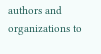authors and organizations to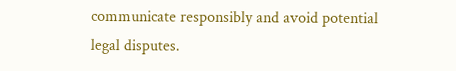communicate responsibly and avoid potential legal disputes.